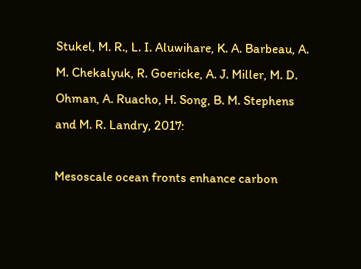Stukel, M. R., L. I. Aluwihare, K. A. Barbeau, A. M. Chekalyuk, R. Goericke, A. J. Miller, M. D. Ohman, A. Ruacho, H. Song, B. M. Stephens and M. R. Landry, 2017:

Mesoscale ocean fronts enhance carbon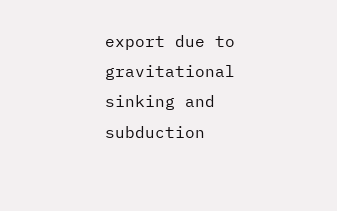export due to gravitational sinking and subduction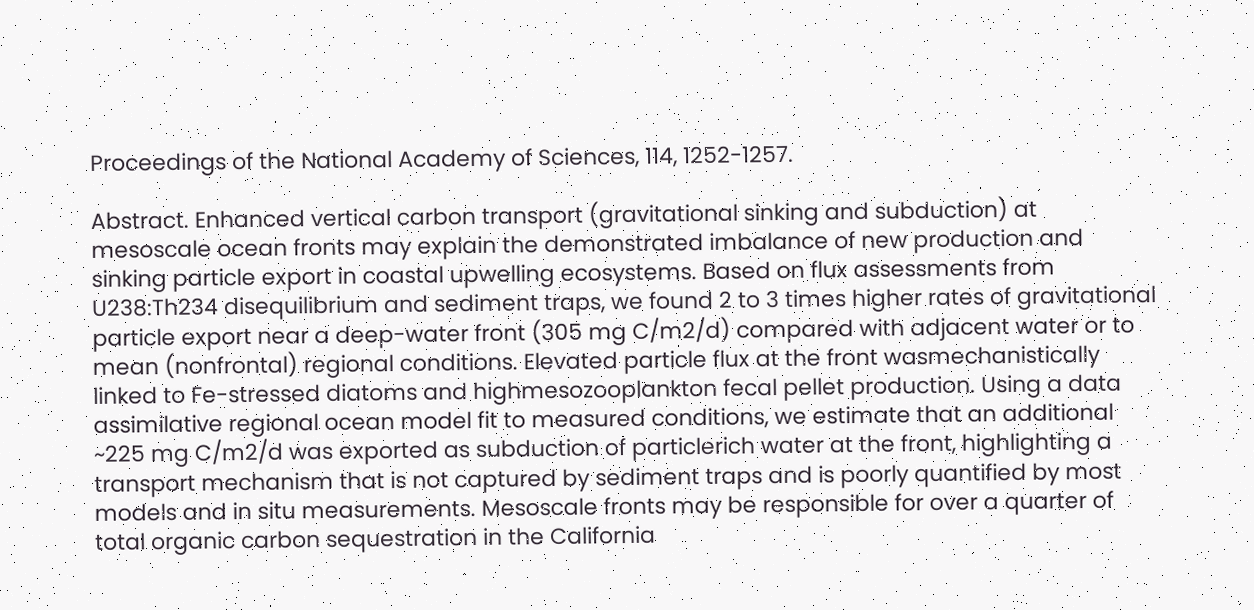Proceedings of the National Academy of Sciences, 114, 1252-1257.

Abstract. Enhanced vertical carbon transport (gravitational sinking and subduction) at mesoscale ocean fronts may explain the demonstrated imbalance of new production and sinking particle export in coastal upwelling ecosystems. Based on flux assessments from U238:Th234 disequilibrium and sediment traps, we found 2 to 3 times higher rates of gravitational particle export near a deep-water front (305 mg C/m2/d) compared with adjacent water or to mean (nonfrontal) regional conditions. Elevated particle flux at the front wasmechanistically linked to Fe-stressed diatoms and highmesozooplankton fecal pellet production. Using a data assimilative regional ocean model fit to measured conditions, we estimate that an additional ~225 mg C/m2/d was exported as subduction of particlerich water at the front, highlighting a transport mechanism that is not captured by sediment traps and is poorly quantified by most models and in situ measurements. Mesoscale fronts may be responsible for over a quarter of total organic carbon sequestration in the California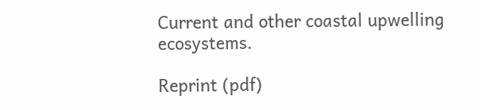Current and other coastal upwelling ecosystems.

Reprint (pdf)